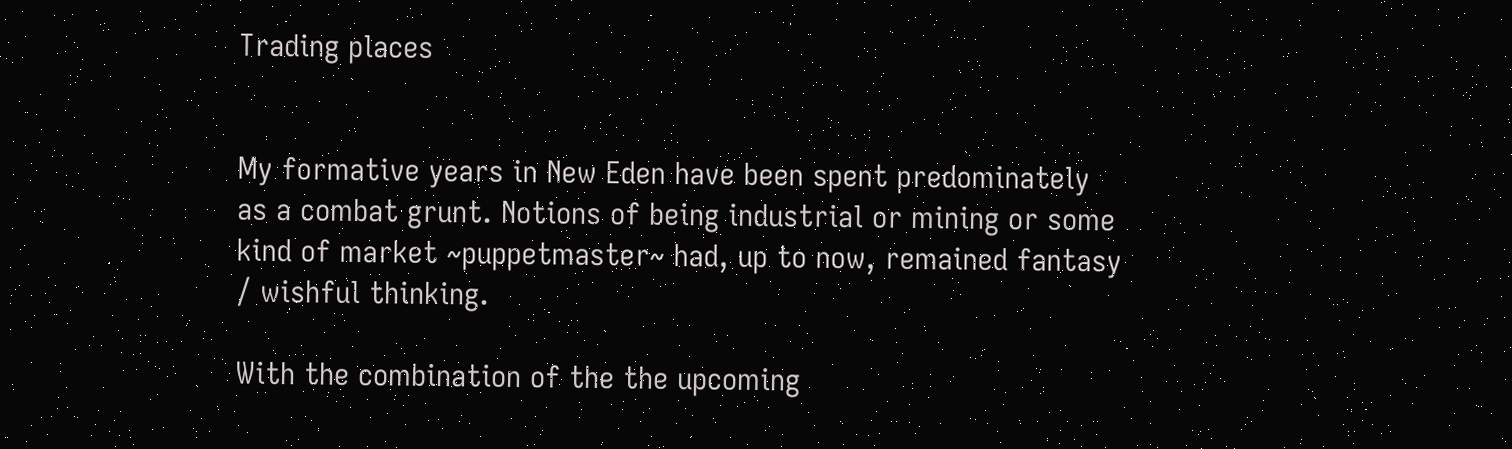Trading places


My formative years in New Eden have been spent predominately as a combat grunt. Notions of being industrial or mining or some kind of market ~puppetmaster~ had, up to now, remained fantasy / wishful thinking.

With the combination of the the upcoming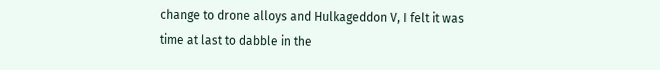change to drone alloys and Hulkageddon V, I felt it was time at last to dabble in the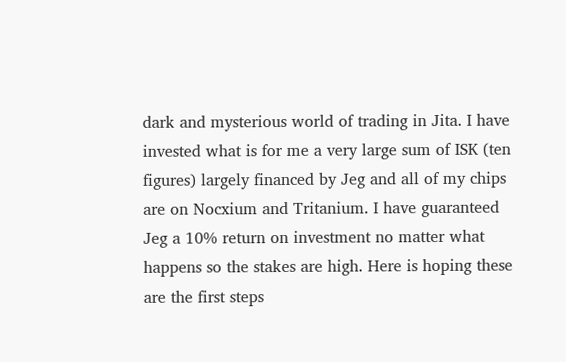dark and mysterious world of trading in Jita. I have invested what is for me a very large sum of ISK (ten figures) largely financed by Jeg and all of my chips are on Nocxium and Tritanium. I have guaranteed Jeg a 10% return on investment no matter what happens so the stakes are high. Here is hoping these are the first steps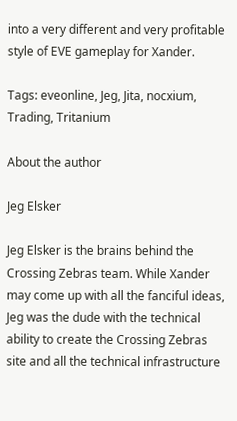into a very different and very profitable style of EVE gameplay for Xander.

Tags: eveonline, Jeg, Jita, nocxium, Trading, Tritanium

About the author

Jeg Elsker

Jeg Elsker is the brains behind the Crossing Zebras team. While Xander may come up with all the fanciful ideas, Jeg was the dude with the technical ability to create the Crossing Zebras site and all the technical infrastructure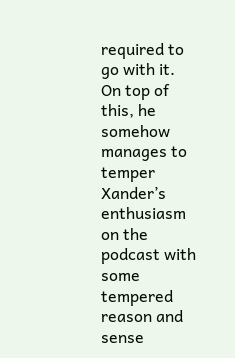required to go with it. On top of this, he somehow manages to temper Xander’s enthusiasm on the podcast with some tempered reason and sense